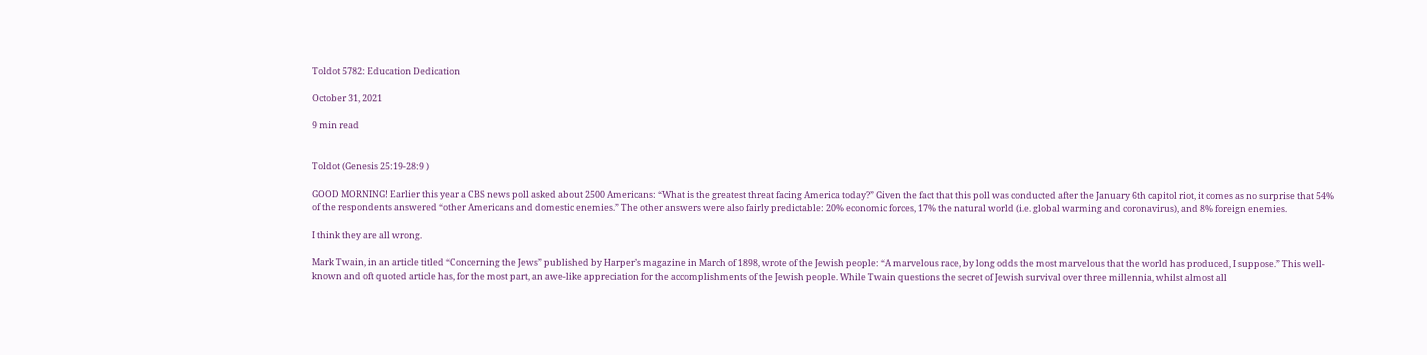Toldot 5782: Education Dedication

October 31, 2021

9 min read


Toldot (Genesis 25:19-28:9 )

GOOD MORNING! Earlier this year a CBS news poll asked about 2500 Americans: “What is the greatest threat facing America today?” Given the fact that this poll was conducted after the January 6th capitol riot, it comes as no surprise that 54% of the respondents answered “other Americans and domestic enemies.” The other answers were also fairly predictable: 20% economic forces, 17% the natural world (i.e. global warming and coronavirus), and 8% foreign enemies.

I think they are all wrong.

Mark Twain, in an article titled “Concerning the Jews” published by Harper’s magazine in March of 1898, wrote of the Jewish people: “A marvelous race, by long odds the most marvelous that the world has produced, I suppose.” This well-known and oft quoted article has, for the most part, an awe-like appreciation for the accomplishments of the Jewish people. While Twain questions the secret of Jewish survival over three millennia, whilst almost all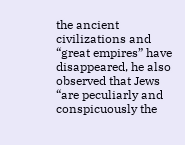the ancient civilizations and “great empires” have disappeared, he also observed that Jews “are peculiarly and conspicuously the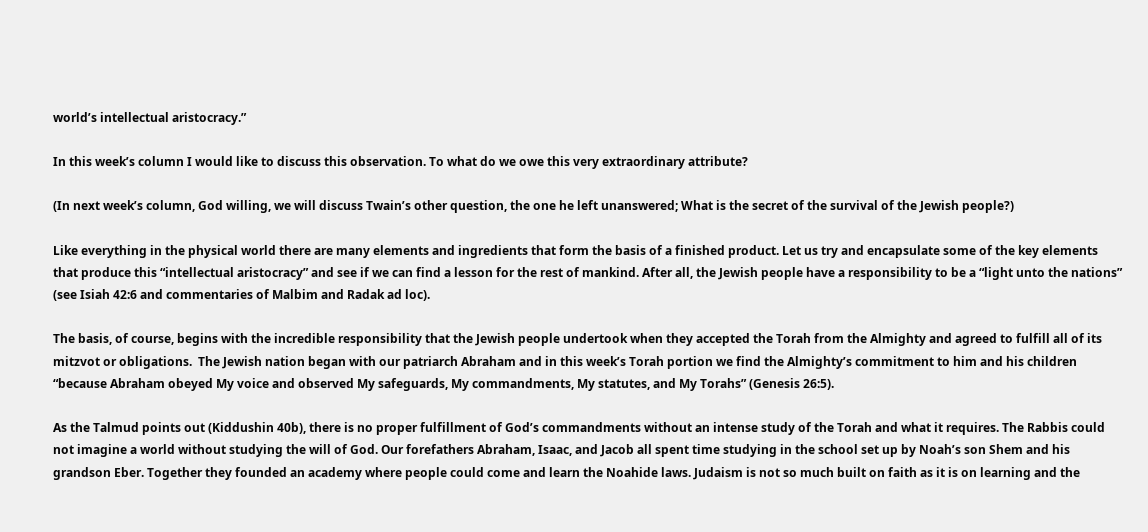world’s intellectual aristocracy.”

In this week’s column I would like to discuss this observation. To what do we owe this very extraordinary attribute?

(In next week’s column, God willing, we will discuss Twain’s other question, the one he left unanswered; What is the secret of the survival of the Jewish people?)

Like everything in the physical world there are many elements and ingredients that form the basis of a finished product. Let us try and encapsulate some of the key elements that produce this “intellectual aristocracy” and see if we can find a lesson for the rest of mankind. After all, the Jewish people have a responsibility to be a “light unto the nations” (see Isiah 42:6 and commentaries of Malbim and Radak ad loc).

The basis, of course, begins with the incredible responsibility that the Jewish people undertook when they accepted the Torah from the Almighty and agreed to fulfill all of its mitzvot or obligations.  The Jewish nation began with our patriarch Abraham and in this week’s Torah portion we find the Almighty’s commitment to him and his children “because Abraham obeyed My voice and observed My safeguards, My commandments, My statutes, and My Torahs” (Genesis 26:5).

As the Talmud points out (Kiddushin 40b), there is no proper fulfillment of God’s commandments without an intense study of the Torah and what it requires. The Rabbis could not imagine a world without studying the will of God. Our forefathers Abraham, Isaac, and Jacob all spent time studying in the school set up by Noah’s son Shem and his grandson Eber. Together they founded an academy where people could come and learn the Noahide laws. Judaism is not so much built on faith as it is on learning and the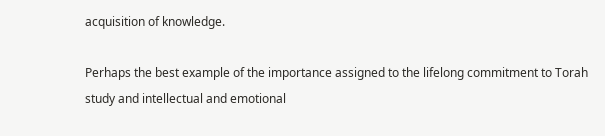acquisition of knowledge.

Perhaps the best example of the importance assigned to the lifelong commitment to Torah study and intellectual and emotional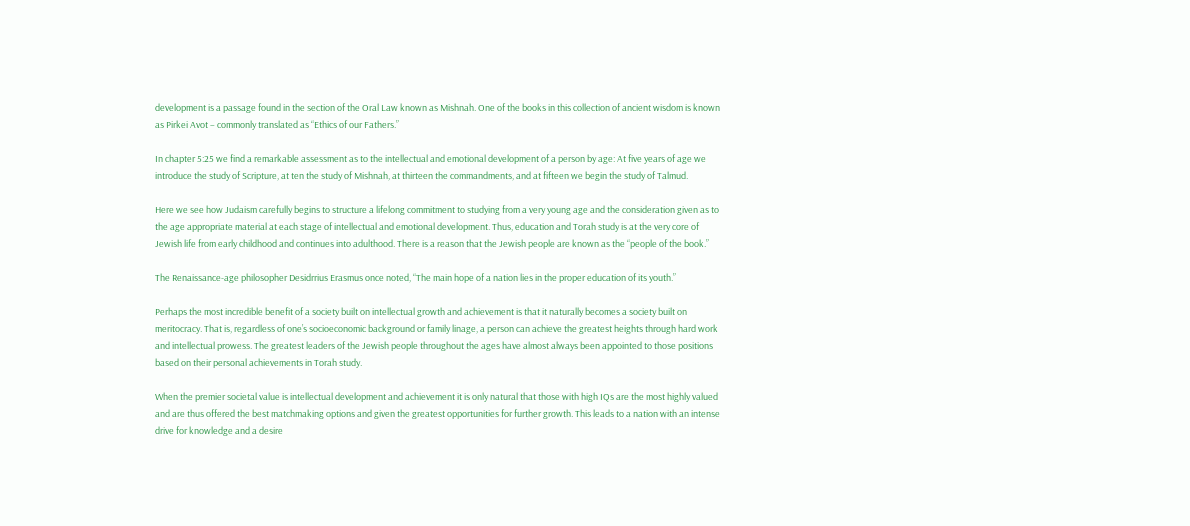development is a passage found in the section of the Oral Law known as Mishnah. One of the books in this collection of ancient wisdom is known as Pirkei Avot – commonly translated as “Ethics of our Fathers.”

In chapter 5:25 we find a remarkable assessment as to the intellectual and emotional development of a person by age: At five years of age we introduce the study of Scripture, at ten the study of Mishnah, at thirteen the commandments, and at fifteen we begin the study of Talmud.

Here we see how Judaism carefully begins to structure a lifelong commitment to studying from a very young age and the consideration given as to the age appropriate material at each stage of intellectual and emotional development. Thus, education and Torah study is at the very core of Jewish life from early childhood and continues into adulthood. There is a reason that the Jewish people are known as the “people of the book.”

The Renaissance-age philosopher Desidrrius Erasmus once noted, “The main hope of a nation lies in the proper education of its youth.”

Perhaps the most incredible benefit of a society built on intellectual growth and achievement is that it naturally becomes a society built on meritocracy. That is, regardless of one’s socioeconomic background or family linage, a person can achieve the greatest heights through hard work and intellectual prowess. The greatest leaders of the Jewish people throughout the ages have almost always been appointed to those positions based on their personal achievements in Torah study.

When the premier societal value is intellectual development and achievement it is only natural that those with high IQs are the most highly valued and are thus offered the best matchmaking options and given the greatest opportunities for further growth. This leads to a nation with an intense drive for knowledge and a desire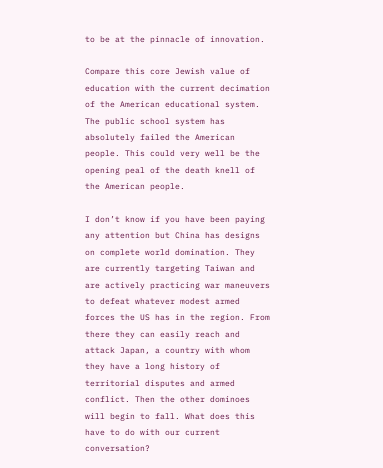to be at the pinnacle of innovation.

Compare this core Jewish value of education with the current decimation of the American educational system. The public school system has absolutely failed the American people. This could very well be the opening peal of the death knell of the American people.

I don’t know if you have been paying any attention but China has designs on complete world domination. They are currently targeting Taiwan and are actively practicing war maneuvers to defeat whatever modest armed forces the US has in the region. From there they can easily reach and attack Japan, a country with whom they have a long history of territorial disputes and armed conflict. Then the other dominoes will begin to fall. What does this have to do with our current conversation?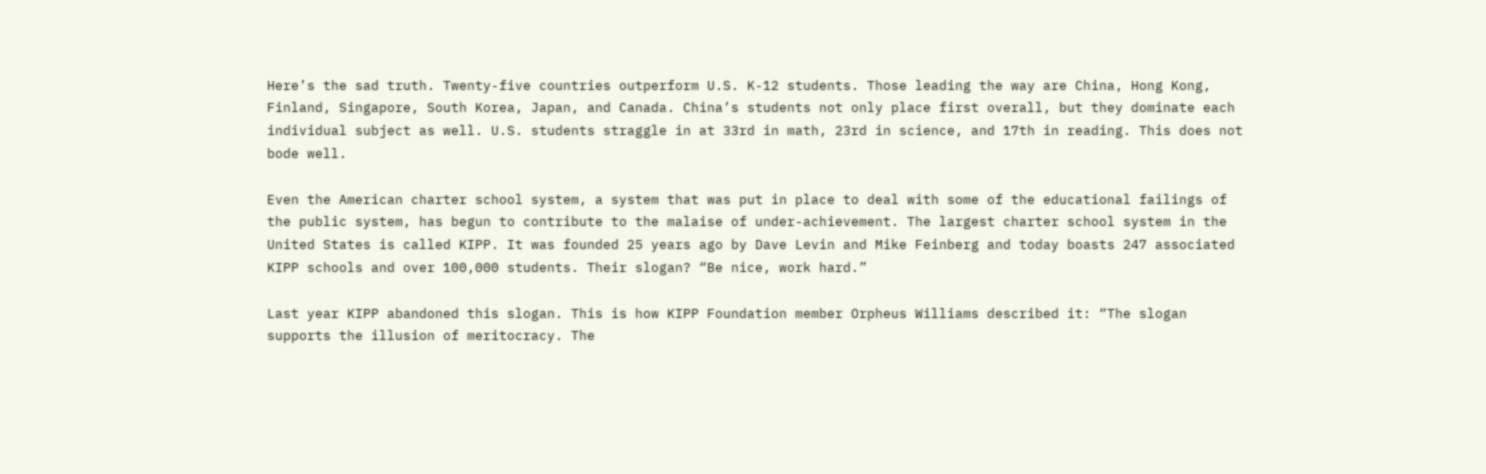Here’s the sad truth. Twenty-five countries outperform U.S. K-12 students. Those leading the way are China, Hong Kong, Finland, Singapore, South Korea, Japan, and Canada. China’s students not only place first overall, but they dominate each individual subject as well. U.S. students straggle in at 33rd in math, 23rd in science, and 17th in reading. This does not bode well.

Even the American charter school system, a system that was put in place to deal with some of the educational failings of the public system, has begun to contribute to the malaise of under-achievement. The largest charter school system in the United States is called KIPP. It was founded 25 years ago by Dave Levin and Mike Feinberg and today boasts 247 associated KIPP schools and over 100,000 students. Their slogan? “Be nice, work hard.”

Last year KIPP abandoned this slogan. This is how KIPP Foundation member Orpheus Williams described it: “The slogan supports the illusion of meritocracy. The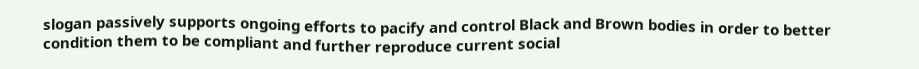slogan passively supports ongoing efforts to pacify and control Black and Brown bodies in order to better condition them to be compliant and further reproduce current social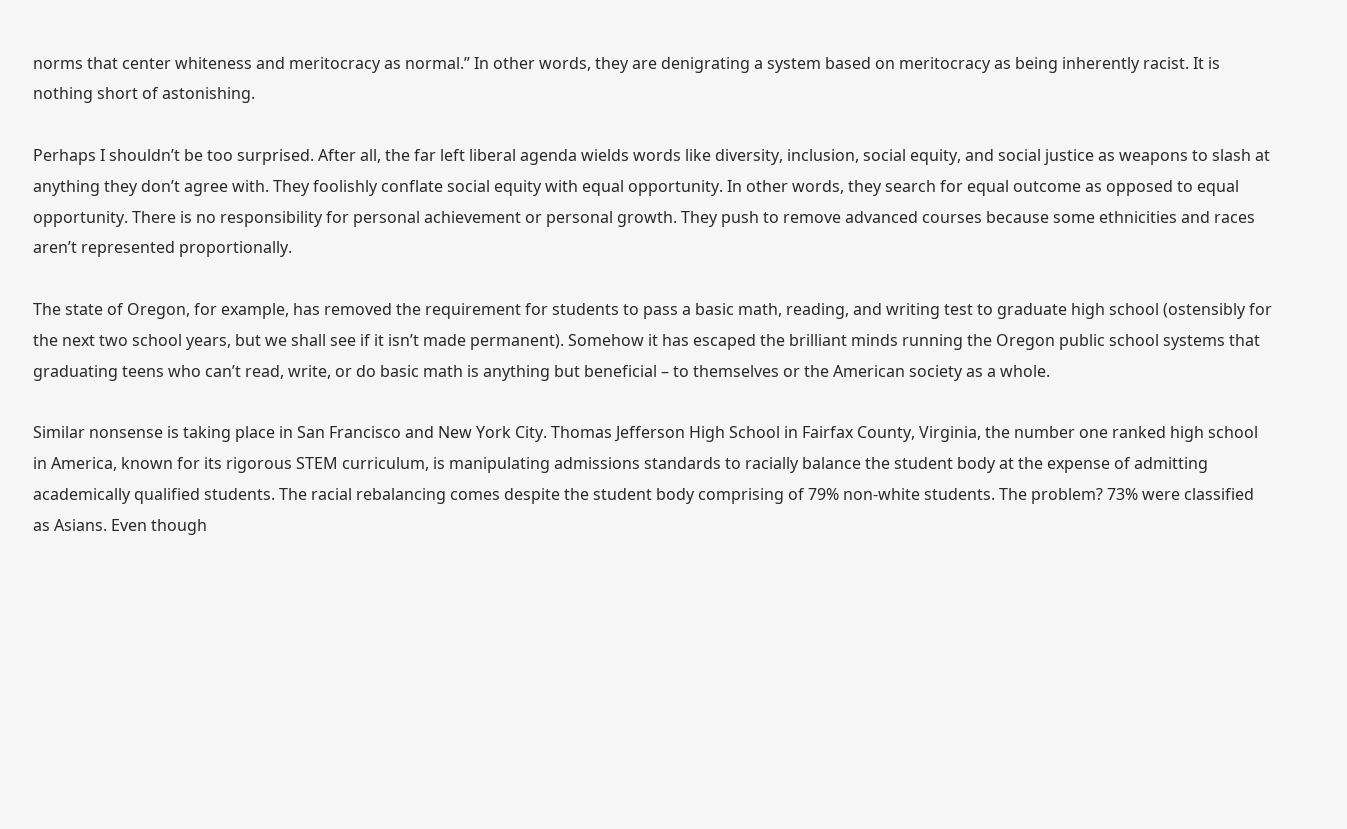norms that center whiteness and meritocracy as normal.” In other words, they are denigrating a system based on meritocracy as being inherently racist. It is nothing short of astonishing.

Perhaps I shouldn’t be too surprised. After all, the far left liberal agenda wields words like diversity, inclusion, social equity, and social justice as weapons to slash at anything they don’t agree with. They foolishly conflate social equity with equal opportunity. In other words, they search for equal outcome as opposed to equal opportunity. There is no responsibility for personal achievement or personal growth. They push to remove advanced courses because some ethnicities and races aren’t represented proportionally.

The state of Oregon, for example, has removed the requirement for students to pass a basic math, reading, and writing test to graduate high school (ostensibly for the next two school years, but we shall see if it isn’t made permanent). Somehow it has escaped the brilliant minds running the Oregon public school systems that graduating teens who can’t read, write, or do basic math is anything but beneficial – to themselves or the American society as a whole.

Similar nonsense is taking place in San Francisco and New York City. Thomas Jefferson High School in Fairfax County, Virginia, the number one ranked high school in America, known for its rigorous STEM curriculum, is manipulating admissions standards to racially balance the student body at the expense of admitting academically qualified students. The racial rebalancing comes despite the student body comprising of 79% non-white students. The problem? 73% were classified as Asians. Even though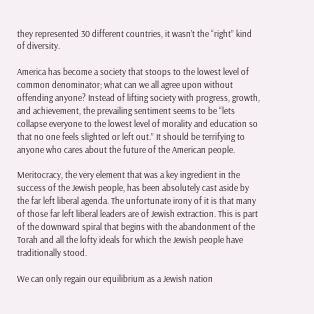they represented 30 different countries, it wasn’t the “right” kind of diversity.

America has become a society that stoops to the lowest level of common denominator; what can we all agree upon without offending anyone? Instead of lifting society with progress, growth, and achievement, the prevailing sentiment seems to be “lets collapse everyone to the lowest level of morality and education so that no one feels slighted or left out.” It should be terrifying to anyone who cares about the future of the American people.

Meritocracy, the very element that was a key ingredient in the success of the Jewish people, has been absolutely cast aside by the far left liberal agenda. The unfortunate irony of it is that many of those far left liberal leaders are of Jewish extraction. This is part of the downward spiral that begins with the abandonment of the Torah and all the lofty ideals for which the Jewish people have traditionally stood.

We can only regain our equilibrium as a Jewish nation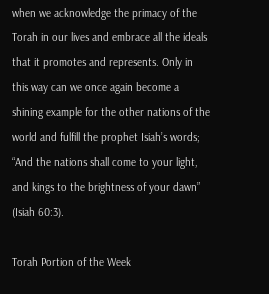when we acknowledge the primacy of the Torah in our lives and embrace all the ideals that it promotes and represents. Only in this way can we once again become a shining example for the other nations of the world and fulfill the prophet Isiah’s words; “And the nations shall come to your light, and kings to the brightness of your dawn” (Isiah 60:3).

Torah Portion of the Week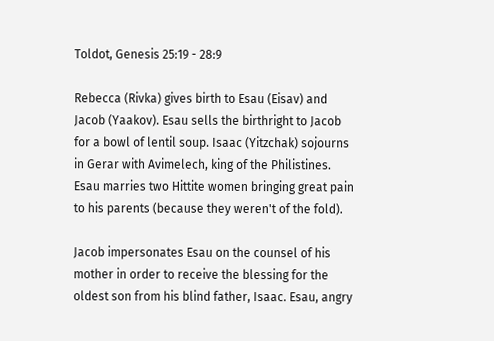Toldot, Genesis 25:19 - 28:9

Rebecca (Rivka) gives birth to Esau (Eisav) and Jacob (Yaakov). Esau sells the birthright to Jacob for a bowl of lentil soup. Isaac (Yitzchak) sojourns in Gerar with Avimelech, king of the Philistines. Esau marries two Hittite women bringing great pain to his parents (because they weren't of the fold).

Jacob impersonates Esau on the counsel of his mother in order to receive the blessing for the oldest son from his blind father, Isaac. Esau, angry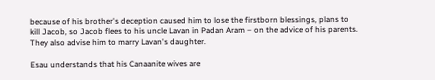because of his brother's deception caused him to lose the firstborn blessings, plans to kill Jacob, so Jacob flees to his uncle Lavan in Padan Aram – on the advice of his parents. They also advise him to marry Lavan's daughter.

Esau understands that his Canaanite wives are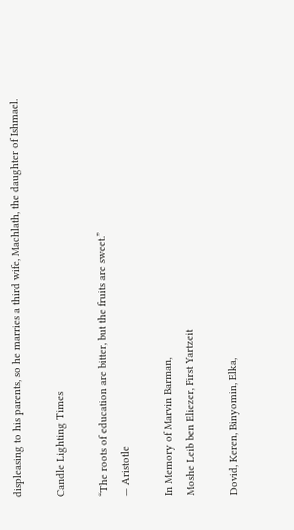displeasing to his parents, so he marries a third wife, Machlath, the daughter of Ishmael.

Candle Lighting Times

“The roots of education are bitter, but the fruits are sweet.”
— Aristotle

In Memory of Marvin Barman,
Moshe Leib ben Eliezer, First Yartzeit

Dovid, Keren, Binyomin, Elka,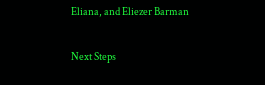Eliana, and Eliezer Barman

Next Steps